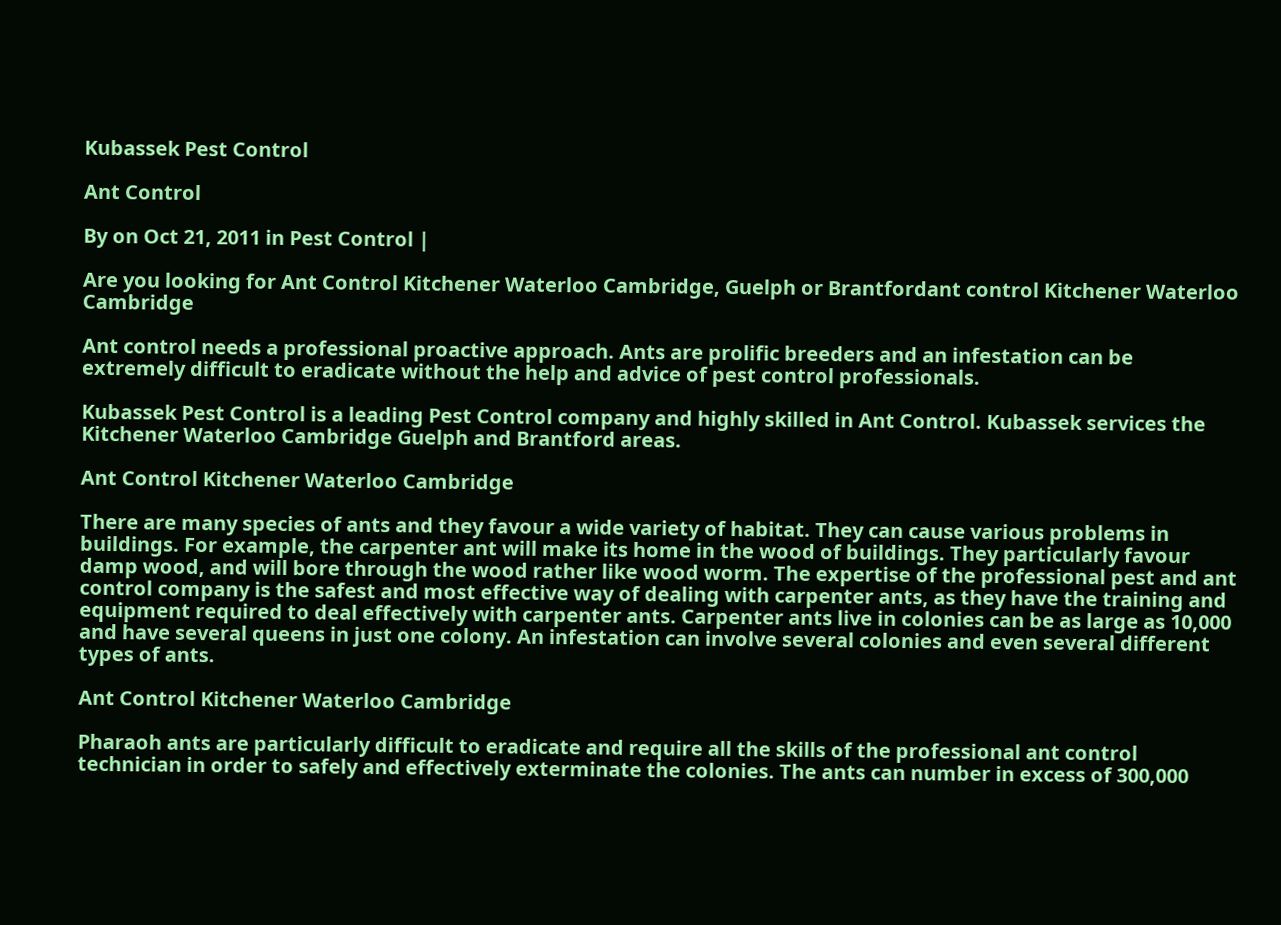Kubassek Pest Control

Ant Control

By on Oct 21, 2011 in Pest Control |

Are you looking for Ant Control Kitchener Waterloo Cambridge, Guelph or Brantfordant control Kitchener Waterloo Cambridge

Ant control needs a professional proactive approach. Ants are prolific breeders and an infestation can be extremely difficult to eradicate without the help and advice of pest control professionals.

Kubassek Pest Control is a leading Pest Control company and highly skilled in Ant Control. Kubassek services the Kitchener Waterloo Cambridge Guelph and Brantford areas.

Ant Control Kitchener Waterloo Cambridge

There are many species of ants and they favour a wide variety of habitat. They can cause various problems in buildings. For example, the carpenter ant will make its home in the wood of buildings. They particularly favour damp wood, and will bore through the wood rather like wood worm. The expertise of the professional pest and ant control company is the safest and most effective way of dealing with carpenter ants, as they have the training and equipment required to deal effectively with carpenter ants. Carpenter ants live in colonies can be as large as 10,000  and have several queens in just one colony. An infestation can involve several colonies and even several different types of ants.

Ant Control Kitchener Waterloo Cambridge

Pharaoh ants are particularly difficult to eradicate and require all the skills of the professional ant control technician in order to safely and effectively exterminate the colonies. The ants can number in excess of 300,000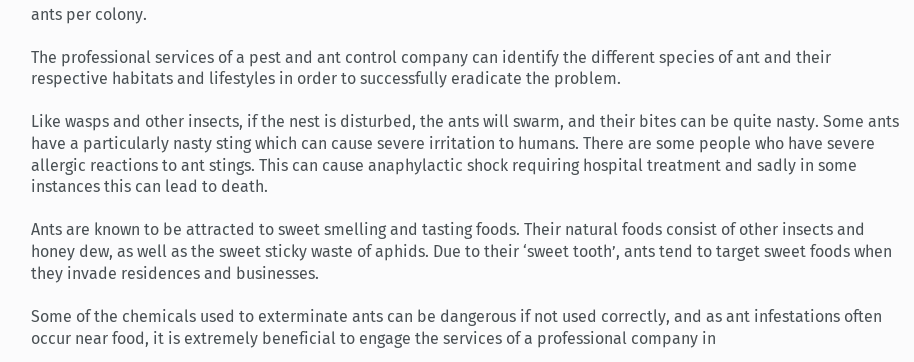ants per colony.

The professional services of a pest and ant control company can identify the different species of ant and their respective habitats and lifestyles in order to successfully eradicate the problem.

Like wasps and other insects, if the nest is disturbed, the ants will swarm, and their bites can be quite nasty. Some ants have a particularly nasty sting which can cause severe irritation to humans. There are some people who have severe allergic reactions to ant stings. This can cause anaphylactic shock requiring hospital treatment and sadly in some instances this can lead to death.

Ants are known to be attracted to sweet smelling and tasting foods. Their natural foods consist of other insects and honey dew, as well as the sweet sticky waste of aphids. Due to their ‘sweet tooth’, ants tend to target sweet foods when they invade residences and businesses.

Some of the chemicals used to exterminate ants can be dangerous if not used correctly, and as ant infestations often occur near food, it is extremely beneficial to engage the services of a professional company in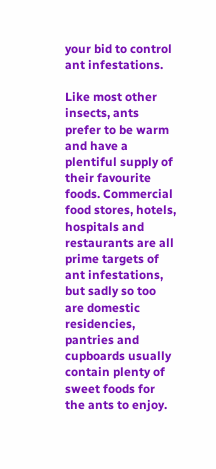your bid to control ant infestations.

Like most other insects, ants prefer to be warm and have a plentiful supply of their favourite foods. Commercial food stores, hotels, hospitals and restaurants are all prime targets of ant infestations, but sadly so too are domestic residencies, pantries and cupboards usually contain plenty of sweet foods for the ants to enjoy.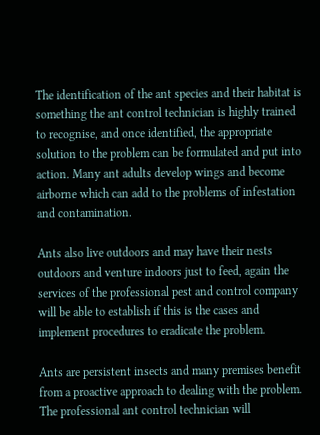The identification of the ant species and their habitat is something the ant control technician is highly trained to recognise, and once identified, the appropriate solution to the problem can be formulated and put into action. Many ant adults develop wings and become airborne which can add to the problems of infestation and contamination.

Ants also live outdoors and may have their nests outdoors and venture indoors just to feed, again the services of the professional pest and control company will be able to establish if this is the cases and implement procedures to eradicate the problem.

Ants are persistent insects and many premises benefit from a proactive approach to dealing with the problem. The professional ant control technician will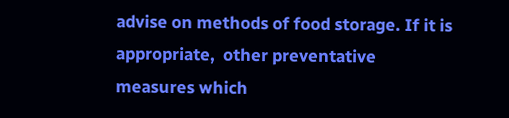advise on methods of food storage. If it is appropriate,  other preventative measures which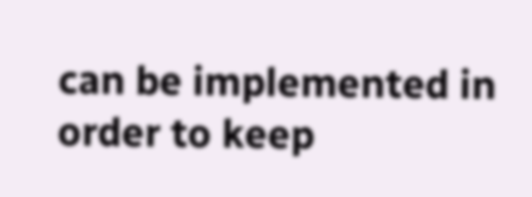can be implemented in order to keep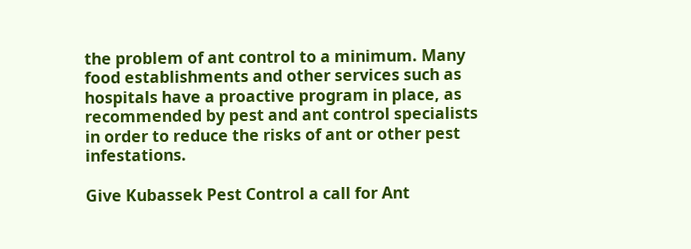the problem of ant control to a minimum. Many food establishments and other services such as hospitals have a proactive program in place, as recommended by pest and ant control specialists in order to reduce the risks of ant or other pest infestations.

Give Kubassek Pest Control a call for Ant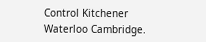Control Kitchener Waterloo Cambridge.